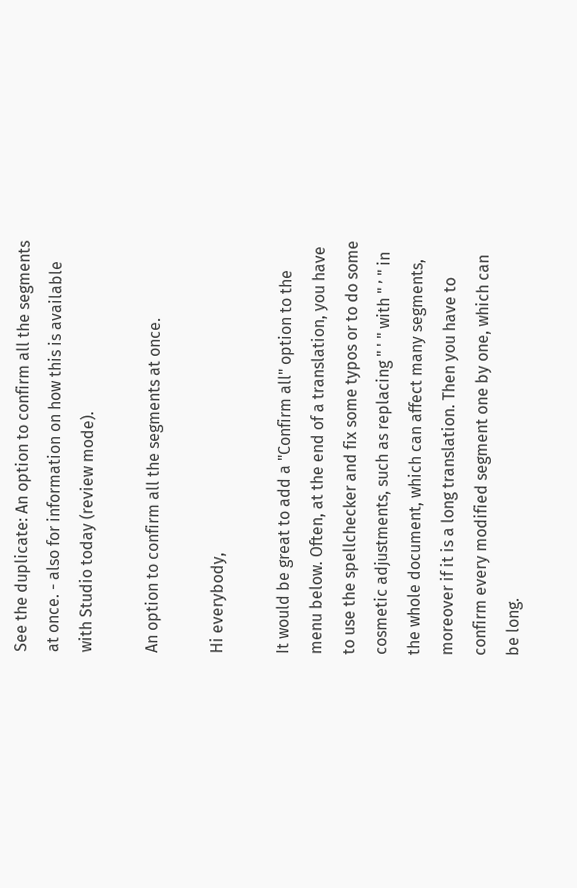See the duplicate: An option to confirm all the segments at once. - also for information on how this is available with Studio today (review mode).

An option to confirm all the segments at once.

Hi everybody,

It would be great to add a "Confirm all" option to the menu below. Often, at the end of a translation, you have to use the spellchecker and fix some typos or to do some cosmetic adjustments, such as replacing " ' " with " ’ " in the whole document, which can affect many segments, moreover if it is a long translation. Then you have to confirm every modified segment one by one, which can be long.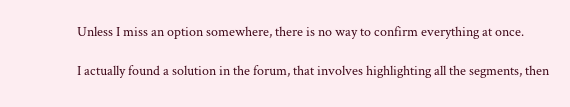Unless I miss an option somewhere, there is no way to confirm everything at once.

I actually found a solution in the forum, that involves highlighting all the segments, then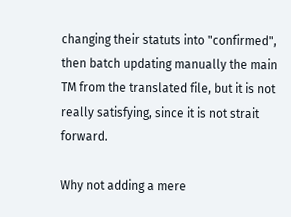changing their statuts into "confirmed", then batch updating manually the main TM from the translated file, but it is not really satisfying, since it is not strait forward.

Why not adding a mere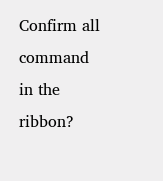Confirm all command in the ribbon?